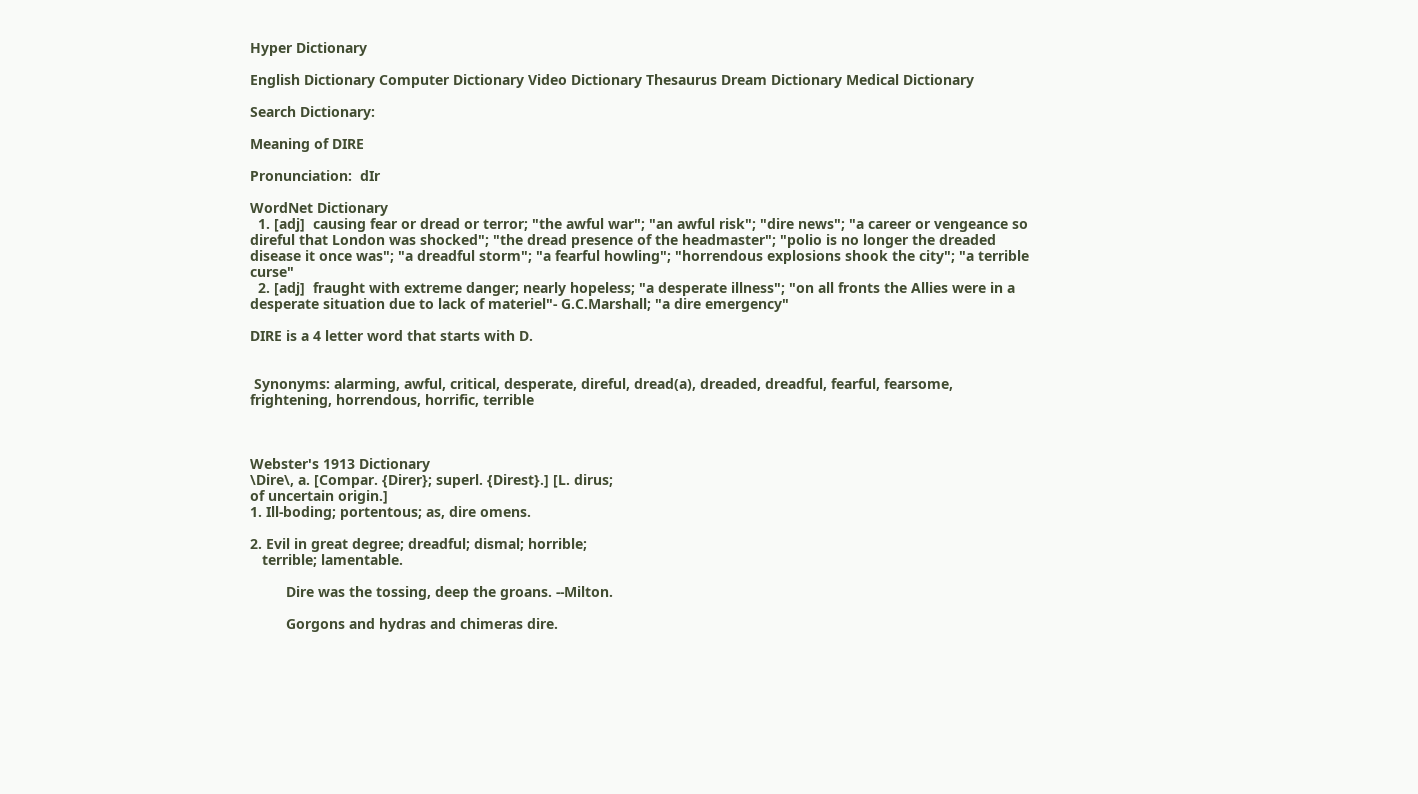Hyper Dictionary

English Dictionary Computer Dictionary Video Dictionary Thesaurus Dream Dictionary Medical Dictionary

Search Dictionary:

Meaning of DIRE

Pronunciation:  dIr

WordNet Dictionary
  1. [adj]  causing fear or dread or terror; "the awful war"; "an awful risk"; "dire news"; "a career or vengeance so direful that London was shocked"; "the dread presence of the headmaster"; "polio is no longer the dreaded disease it once was"; "a dreadful storm"; "a fearful howling"; "horrendous explosions shook the city"; "a terrible curse"
  2. [adj]  fraught with extreme danger; nearly hopeless; "a desperate illness"; "on all fronts the Allies were in a desperate situation due to lack of materiel"- G.C.Marshall; "a dire emergency"

DIRE is a 4 letter word that starts with D.


 Synonyms: alarming, awful, critical, desperate, direful, dread(a), dreaded, dreadful, fearful, fearsome, frightening, horrendous, horrific, terrible



Webster's 1913 Dictionary
\Dire\, a. [Compar. {Direr}; superl. {Direst}.] [L. dirus;
of uncertain origin.]
1. Ill-boding; portentous; as, dire omens.

2. Evil in great degree; dreadful; dismal; horrible;
   terrible; lamentable.

         Dire was the tossing, deep the groans. --Milton.

         Gorgons and hydras and chimeras dire.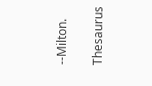--Milton.

Thesaurus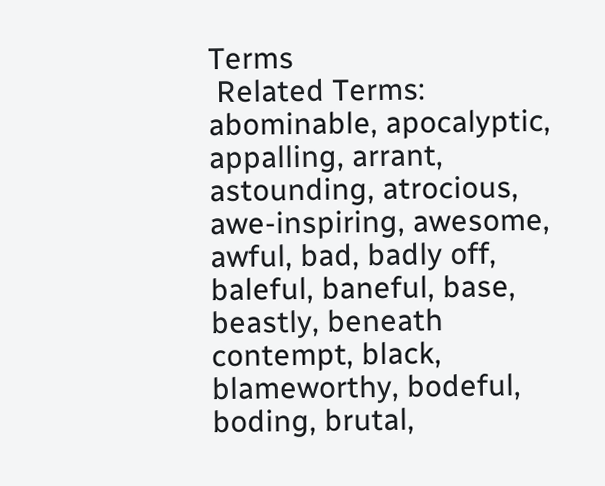Terms
 Related Terms: abominable, apocalyptic, appalling, arrant, astounding, atrocious, awe-inspiring, awesome, awful, bad, badly off, baleful, baneful, base, beastly, beneath contempt, black, blameworthy, bodeful, boding, brutal,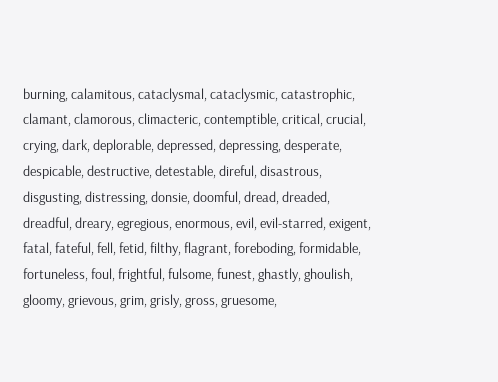burning, calamitous, cataclysmal, cataclysmic, catastrophic, clamant, clamorous, climacteric, contemptible, critical, crucial, crying, dark, deplorable, depressed, depressing, desperate, despicable, destructive, detestable, direful, disastrous, disgusting, distressing, donsie, doomful, dread, dreaded, dreadful, dreary, egregious, enormous, evil, evil-starred, exigent, fatal, fateful, fell, fetid, filthy, flagrant, foreboding, formidable, fortuneless, foul, frightful, fulsome, funest, ghastly, ghoulish, gloomy, grievous, grim, grisly, gross, gruesome,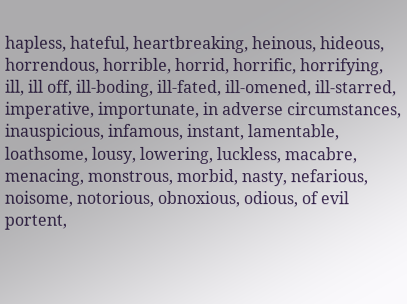hapless, hateful, heartbreaking, heinous, hideous, horrendous, horrible, horrid, horrific, horrifying, ill, ill off, ill-boding, ill-fated, ill-omened, ill-starred, imperative, importunate, in adverse circumstances, inauspicious, infamous, instant, lamentable, loathsome, lousy, lowering, luckless, macabre, menacing, monstrous, morbid, nasty, nefarious, noisome, notorious, obnoxious, odious, of evil portent,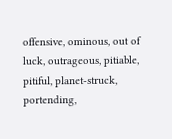offensive, ominous, out of luck, outrageous, pitiable, pitiful, planet-struck, portending,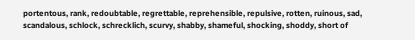portentous, rank, redoubtable, regrettable, reprehensible, repulsive, rotten, ruinous, sad, scandalous, schlock, schrecklich, scurvy, shabby, shameful, shocking, shoddy, short of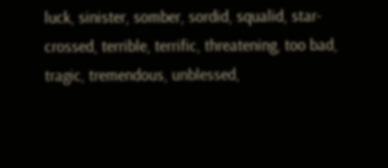luck, sinister, somber, sordid, squalid, star-crossed, terrible, terrific, threatening, too bad, tragic, tremendous, unblessed,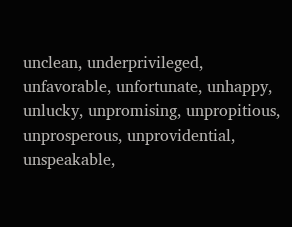unclean, underprivileged, unfavorable, unfortunate, unhappy, unlucky, unpromising, unpropitious, unprosperous, unprovidential, unspeakable,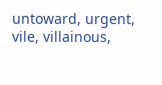untoward, urgent, vile, villainous,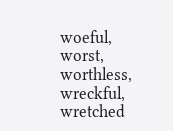woeful, worst, worthless, wreckful, wretched